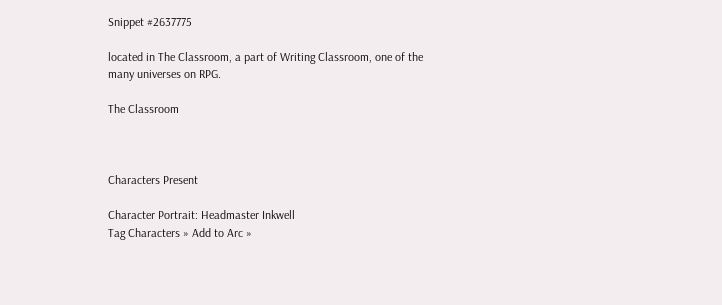Snippet #2637775

located in The Classroom, a part of Writing Classroom, one of the many universes on RPG.

The Classroom



Characters Present

Character Portrait: Headmaster Inkwell
Tag Characters » Add to Arc »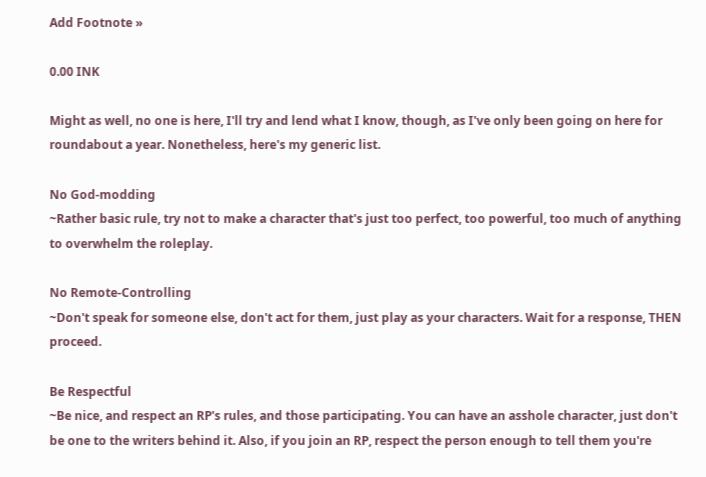Add Footnote »

0.00 INK

Might as well, no one is here, I'll try and lend what I know, though, as I've only been going on here for roundabout a year. Nonetheless, here's my generic list.

No God-modding
~Rather basic rule, try not to make a character that's just too perfect, too powerful, too much of anything to overwhelm the roleplay.

No Remote-Controlling
~Don't speak for someone else, don't act for them, just play as your characters. Wait for a response, THEN proceed.

Be Respectful
~Be nice, and respect an RP's rules, and those participating. You can have an asshole character, just don't be one to the writers behind it. Also, if you join an RP, respect the person enough to tell them you're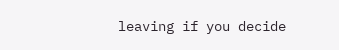leaving if you decide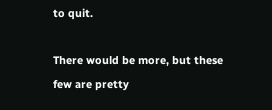to quit.

There would be more, but these few are pretty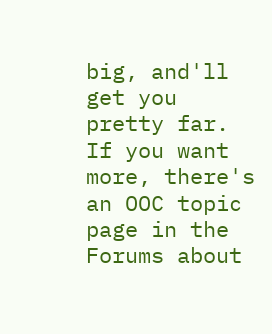big, and'll get you pretty far. If you want more, there's an OOC topic page in the Forums about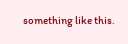something like this.